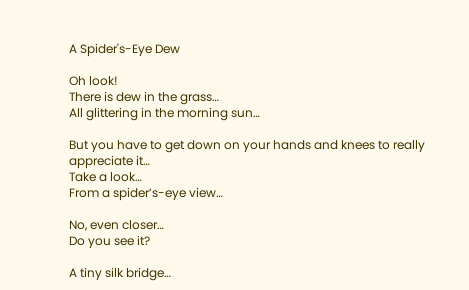A Spider's-Eye Dew

Oh look!
There is dew in the grass…
All glittering in the morning sun…

But you have to get down on your hands and knees to really appreciate it…
Take a look…
From a spider’s-eye view…

No, even closer…
Do you see it?

A tiny silk bridge…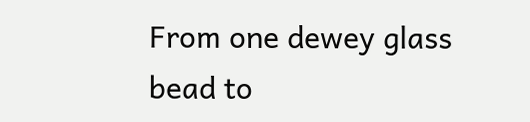From one dewey glass bead to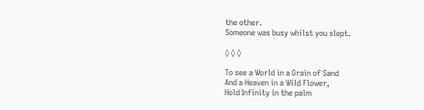the other.
Someone was busy whilst you slept.

◊ ◊ ◊

To see a World in a Grain of Sand
And a Heaven in a Wild Flower,
Hold Infinity in the palm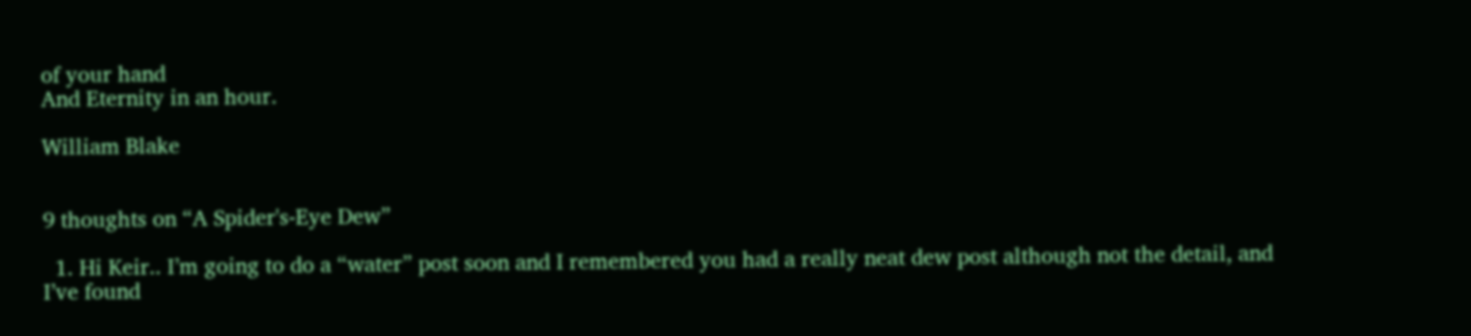of your hand
And Eternity in an hour.

William Blake


9 thoughts on “A Spider's-Eye Dew”

  1. Hi Keir.. I’m going to do a “water” post soon and I remembered you had a really neat dew post although not the detail, and I’ve found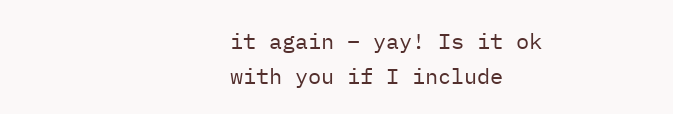it again – yay! Is it ok with you if I include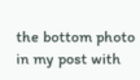the bottom photo in my post with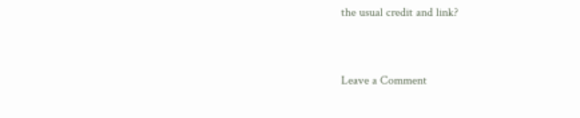the usual credit and link?


Leave a Comment